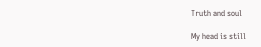Truth and soul

My head is still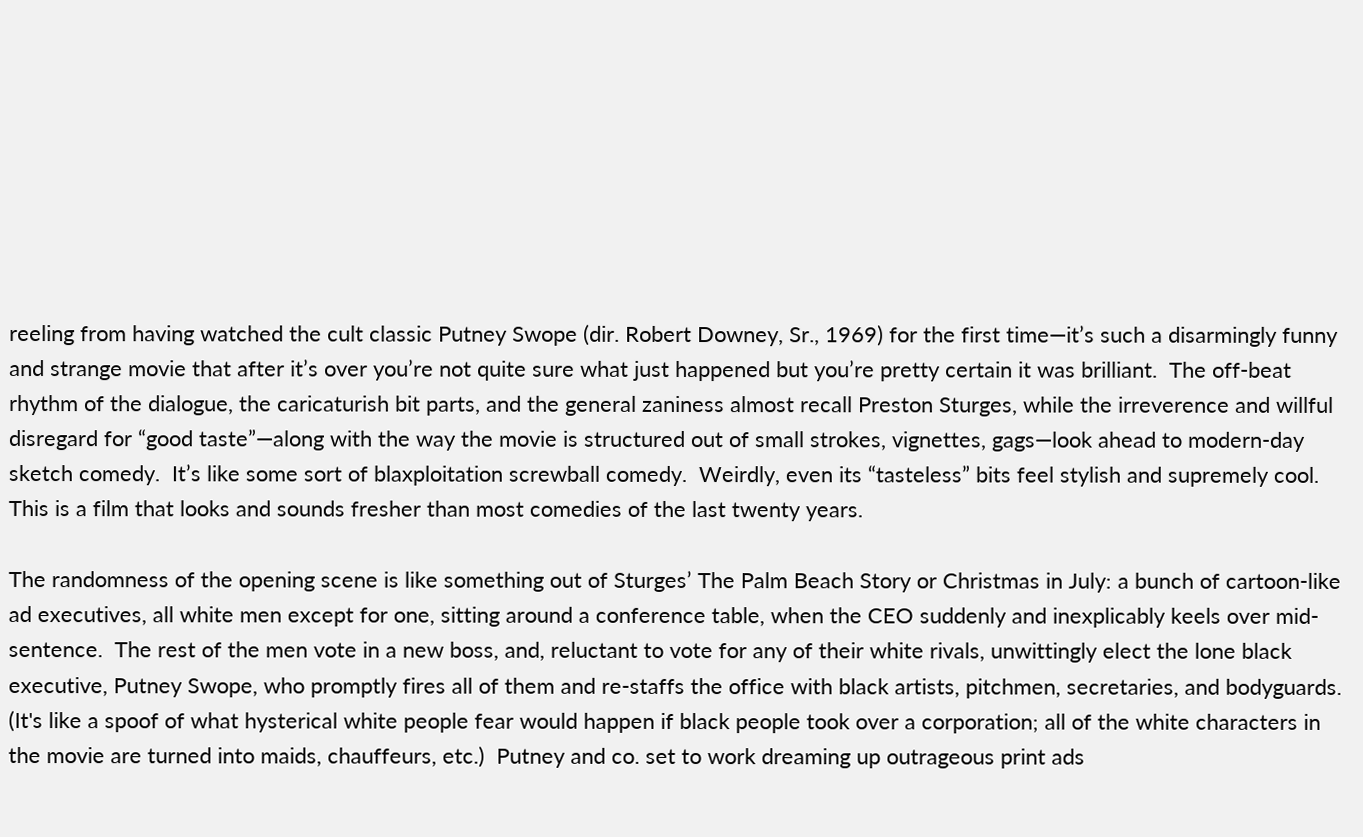reeling from having watched the cult classic Putney Swope (dir. Robert Downey, Sr., 1969) for the first time—it’s such a disarmingly funny and strange movie that after it’s over you’re not quite sure what just happened but you’re pretty certain it was brilliant.  The off-beat rhythm of the dialogue, the caricaturish bit parts, and the general zaniness almost recall Preston Sturges, while the irreverence and willful disregard for “good taste”—along with the way the movie is structured out of small strokes, vignettes, gags—look ahead to modern-day sketch comedy.  It’s like some sort of blaxploitation screwball comedy.  Weirdly, even its “tasteless” bits feel stylish and supremely cool.  This is a film that looks and sounds fresher than most comedies of the last twenty years.

The randomness of the opening scene is like something out of Sturges’ The Palm Beach Story or Christmas in July: a bunch of cartoon-like ad executives, all white men except for one, sitting around a conference table, when the CEO suddenly and inexplicably keels over mid-sentence.  The rest of the men vote in a new boss, and, reluctant to vote for any of their white rivals, unwittingly elect the lone black executive, Putney Swope, who promptly fires all of them and re-staffs the office with black artists, pitchmen, secretaries, and bodyguards.  (It's like a spoof of what hysterical white people fear would happen if black people took over a corporation; all of the white characters in the movie are turned into maids, chauffeurs, etc.)  Putney and co. set to work dreaming up outrageous print ads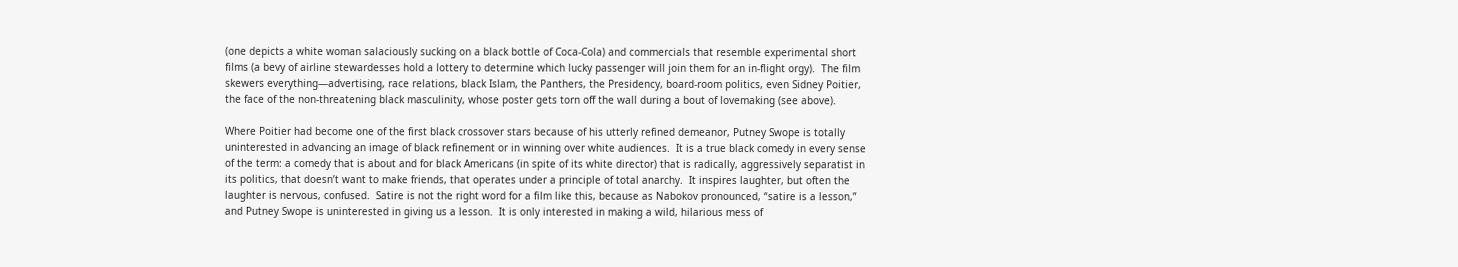(one depicts a white woman salaciously sucking on a black bottle of Coca-Cola) and commercials that resemble experimental short films (a bevy of airline stewardesses hold a lottery to determine which lucky passenger will join them for an in-flight orgy).  The film skewers everything—advertising, race relations, black Islam, the Panthers, the Presidency, board-room politics, even Sidney Poitier, the face of the non-threatening black masculinity, whose poster gets torn off the wall during a bout of lovemaking (see above).

Where Poitier had become one of the first black crossover stars because of his utterly refined demeanor, Putney Swope is totally uninterested in advancing an image of black refinement or in winning over white audiences.  It is a true black comedy in every sense of the term: a comedy that is about and for black Americans (in spite of its white director) that is radically, aggressively separatist in its politics, that doesn’t want to make friends, that operates under a principle of total anarchy.  It inspires laughter, but often the laughter is nervous, confused.  Satire is not the right word for a film like this, because as Nabokov pronounced, “satire is a lesson,” and Putney Swope is uninterested in giving us a lesson.  It is only interested in making a wild, hilarious mess of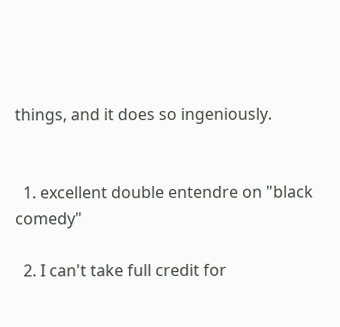things, and it does so ingeniously.


  1. excellent double entendre on "black comedy"

  2. I can't take full credit for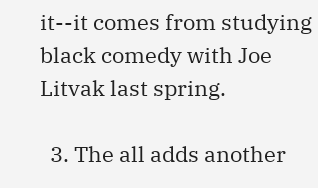it--it comes from studying black comedy with Joe Litvak last spring.

  3. The all adds another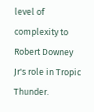level of complexity to Robert Downey Jr's role in Tropic Thunder.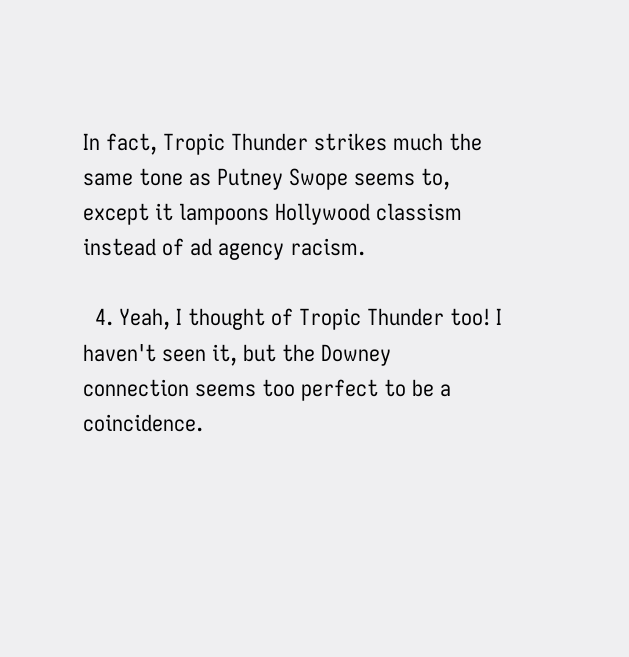In fact, Tropic Thunder strikes much the same tone as Putney Swope seems to, except it lampoons Hollywood classism instead of ad agency racism.

  4. Yeah, I thought of Tropic Thunder too! I haven't seen it, but the Downey connection seems too perfect to be a coincidence.